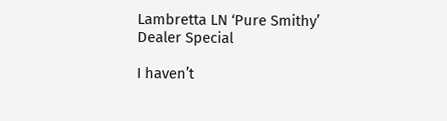Lambretta LN ‘Pure Smithy’ Dealer Special

I haven’t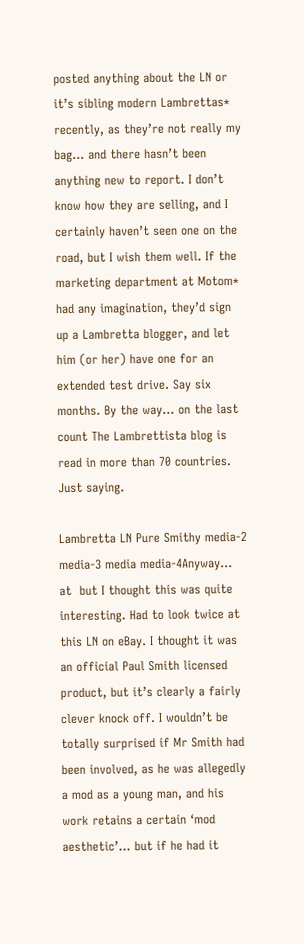posted anything about the LN or it’s sibling modern Lambrettas* recently, as they’re not really my bag… and there hasn’t been anything new to report. I don’t know how they are selling, and I certainly haven’t seen one on the road, but I wish them well. If the marketing department at Motom* had any imagination, they’d sign up a Lambretta blogger, and let him (or her) have one for an extended test drive. Say six months. By the way… on the last count The Lambrettista blog is read in more than 70 countries. Just saying.

Lambretta LN Pure Smithy media-2 media-3 media media-4Anyway… at  but I thought this was quite interesting. Had to look twice at this LN on eBay. I thought it was an official Paul Smith licensed product, but it’s clearly a fairly clever knock off. I wouldn’t be totally surprised if Mr Smith had been involved, as he was allegedly a mod as a young man, and his work retains a certain ‘mod aesthetic’… but if he had it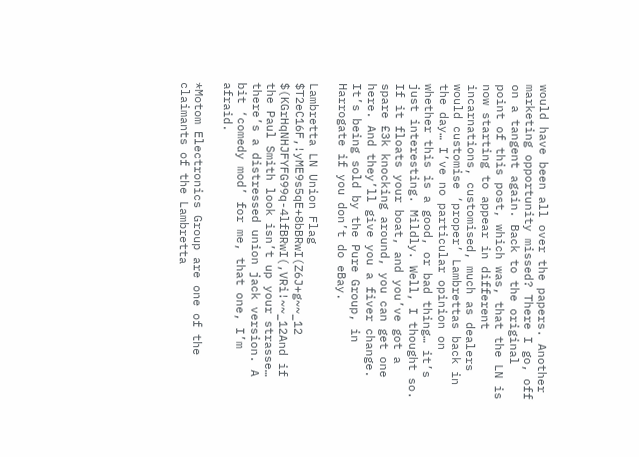would have been all over the papers. Another marketing opportunity missed? There I go, off on a tangent again. Back to the original point of this post, which was, that the LN is now starting to appear in different incarnations, customised, much as dealers would customise ‘proper’ Lambrettas back in the day… I’ve no particular opinion on whether this is a good, or bad thing… it’s just interesting. Mildly. Well, I thought so. If it floats your boat, and you’ve got a spare £3k knocking around, you can get one here. And they’ll give you a fiver change. It’s being sold by the Pure Group, in Harrogate if you don’t do eBay.

Lambretta LN Union Flag $T2eC16F,!yME9s5qE+8bBRwI(Z6J+g~~_12 $(KGrHqNHJFYFG99q-4lfBRwI(,VRi!~~_12And if the Paul Smith look isn’t up your strasse… there’s a distressed union jack version. A bit ‘comedy mod’ for me, that one, I’m afraid.

*Motom Electronics Group are one of the claimants of the Lambretta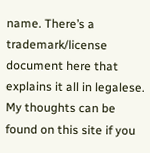name. There’s a trademark/license document here that explains it all in legalese. My thoughts can be found on this site if you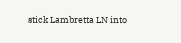stick Lambretta LN into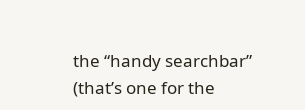the “handy searchbar” (that’s one for the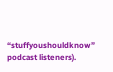“stuffyoushouldknow” podcast listeners).